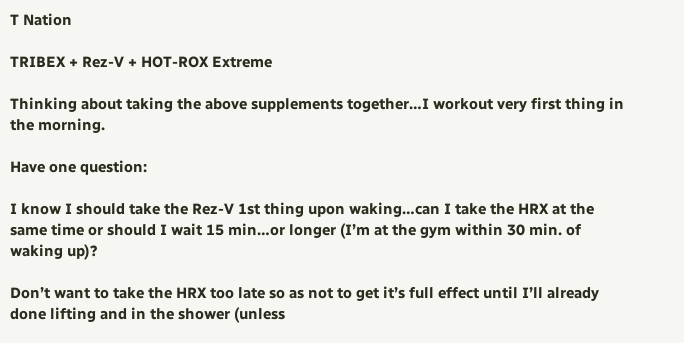T Nation

TRIBEX + Rez-V + HOT-ROX Extreme

Thinking about taking the above supplements together…I workout very first thing in the morning.

Have one question:

I know I should take the Rez-V 1st thing upon waking…can I take the HRX at the same time or should I wait 15 min…or longer (I’m at the gym within 30 min. of waking up)?

Don’t want to take the HRX too late so as not to get it’s full effect until I’ll already done lifting and in the shower (unless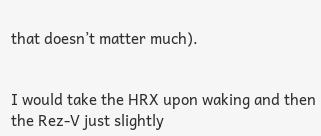that doesn’t matter much).


I would take the HRX upon waking and then the Rez-V just slightly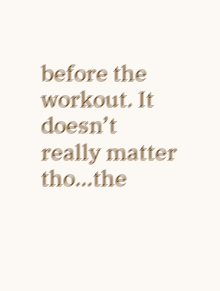before the workout. It doesn’t really matter tho…the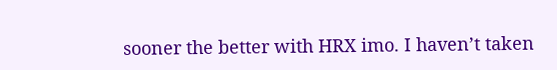sooner the better with HRX imo. I haven’t taken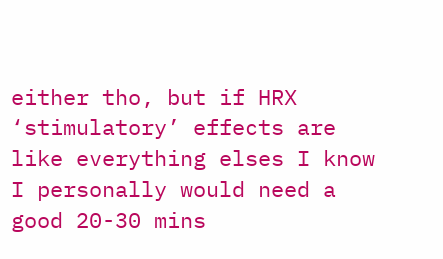either tho, but if HRX ‘stimulatory’ effects are like everything elses I know I personally would need a good 20-30 mins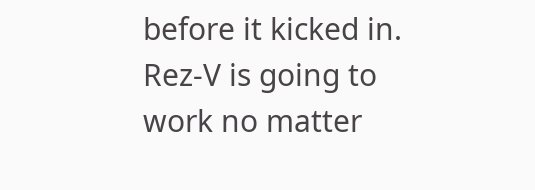before it kicked in. Rez-V is going to work no matter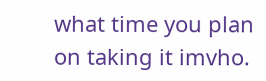what time you plan on taking it imvho.